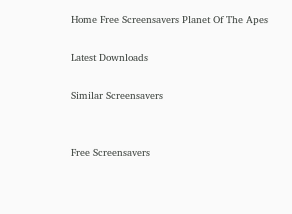Home Free Screensavers Planet Of The Apes

Latest Downloads

Similar Screensavers


Free Screensavers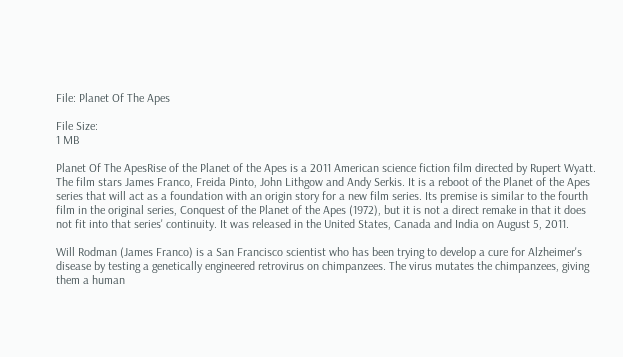File: Planet Of The Apes

File Size:
1 MB

Planet Of The ApesRise of the Planet of the Apes is a 2011 American science fiction film directed by Rupert Wyatt. The film stars James Franco, Freida Pinto, John Lithgow and Andy Serkis. It is a reboot of the Planet of the Apes series that will act as a foundation with an origin story for a new film series. Its premise is similar to the fourth film in the original series, Conquest of the Planet of the Apes (1972), but it is not a direct remake in that it does not fit into that series' continuity. It was released in the United States, Canada and India on August 5, 2011.

Will Rodman (James Franco) is a San Francisco scientist who has been trying to develop a cure for Alzheimer's disease by testing a genetically engineered retrovirus on chimpanzees. The virus mutates the chimpanzees, giving them a human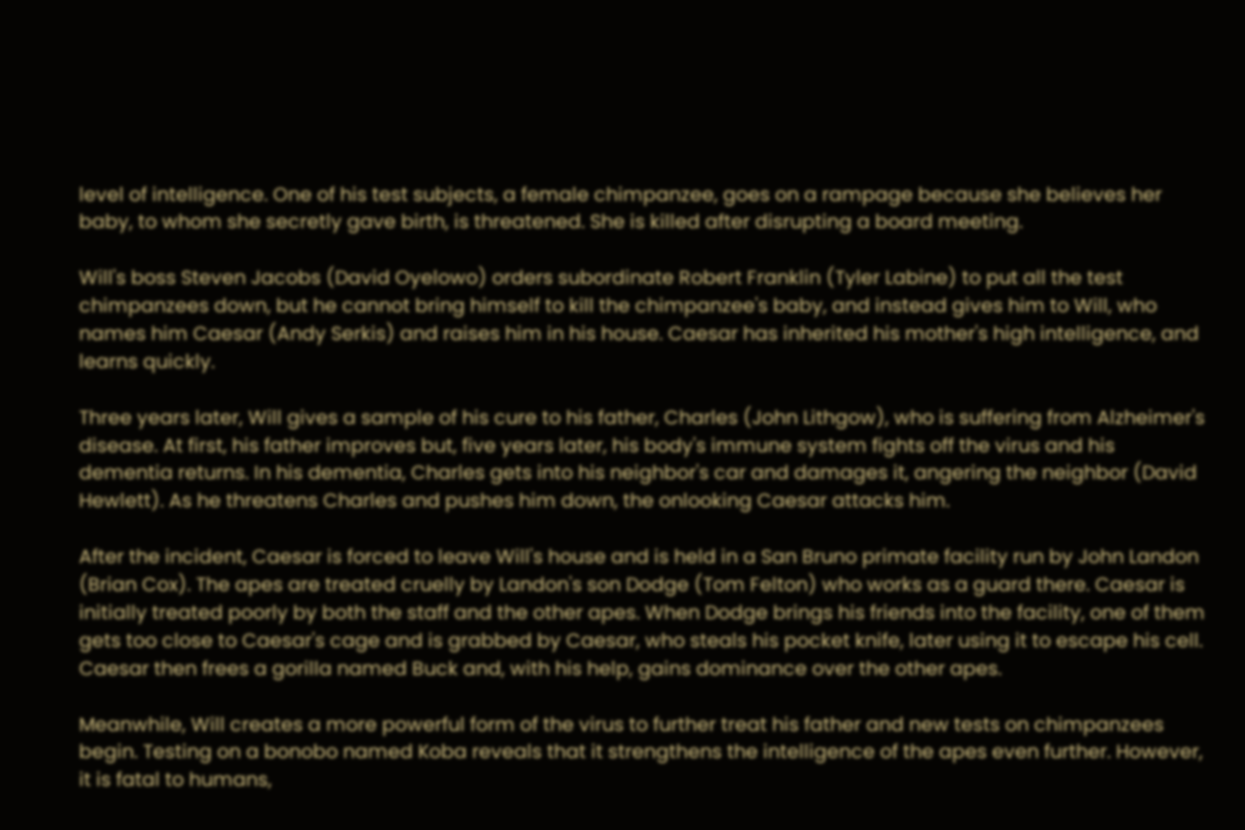level of intelligence. One of his test subjects, a female chimpanzee, goes on a rampage because she believes her baby, to whom she secretly gave birth, is threatened. She is killed after disrupting a board meeting.

Will's boss Steven Jacobs (David Oyelowo) orders subordinate Robert Franklin (Tyler Labine) to put all the test chimpanzees down, but he cannot bring himself to kill the chimpanzee's baby, and instead gives him to Will, who names him Caesar (Andy Serkis) and raises him in his house. Caesar has inherited his mother's high intelligence, and learns quickly.

Three years later, Will gives a sample of his cure to his father, Charles (John Lithgow), who is suffering from Alzheimer's disease. At first, his father improves but, five years later, his body's immune system fights off the virus and his dementia returns. In his dementia, Charles gets into his neighbor's car and damages it, angering the neighbor (David Hewlett). As he threatens Charles and pushes him down, the onlooking Caesar attacks him.

After the incident, Caesar is forced to leave Will's house and is held in a San Bruno primate facility run by John Landon (Brian Cox). The apes are treated cruelly by Landon's son Dodge (Tom Felton) who works as a guard there. Caesar is initially treated poorly by both the staff and the other apes. When Dodge brings his friends into the facility, one of them gets too close to Caesar's cage and is grabbed by Caesar, who steals his pocket knife, later using it to escape his cell. Caesar then frees a gorilla named Buck and, with his help, gains dominance over the other apes.

Meanwhile, Will creates a more powerful form of the virus to further treat his father and new tests on chimpanzees begin. Testing on a bonobo named Koba reveals that it strengthens the intelligence of the apes even further. However, it is fatal to humans,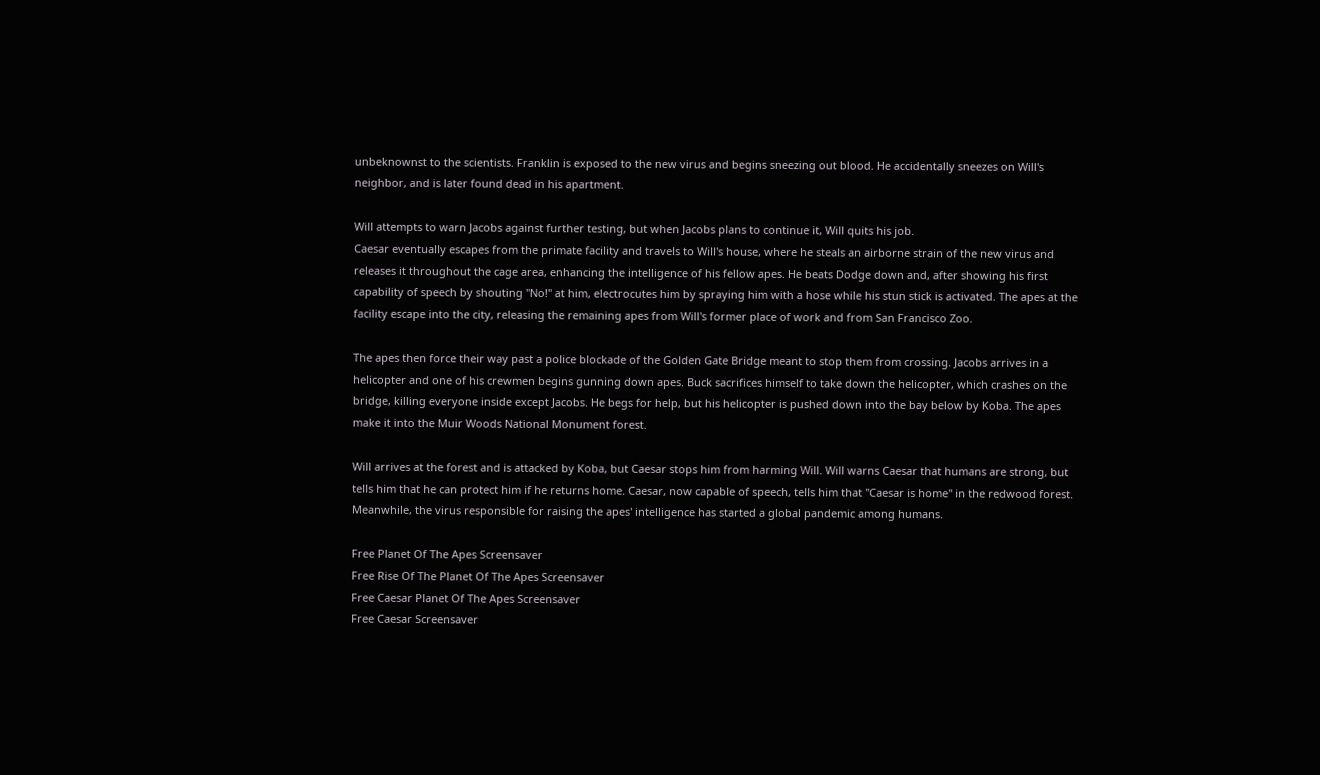unbeknownst to the scientists. Franklin is exposed to the new virus and begins sneezing out blood. He accidentally sneezes on Will's neighbor, and is later found dead in his apartment.

Will attempts to warn Jacobs against further testing, but when Jacobs plans to continue it, Will quits his job.
Caesar eventually escapes from the primate facility and travels to Will's house, where he steals an airborne strain of the new virus and releases it throughout the cage area, enhancing the intelligence of his fellow apes. He beats Dodge down and, after showing his first capability of speech by shouting "No!" at him, electrocutes him by spraying him with a hose while his stun stick is activated. The apes at the facility escape into the city, releasing the remaining apes from Will's former place of work and from San Francisco Zoo.

The apes then force their way past a police blockade of the Golden Gate Bridge meant to stop them from crossing. Jacobs arrives in a helicopter and one of his crewmen begins gunning down apes. Buck sacrifices himself to take down the helicopter, which crashes on the bridge, killing everyone inside except Jacobs. He begs for help, but his helicopter is pushed down into the bay below by Koba. The apes make it into the Muir Woods National Monument forest.

Will arrives at the forest and is attacked by Koba, but Caesar stops him from harming Will. Will warns Caesar that humans are strong, but tells him that he can protect him if he returns home. Caesar, now capable of speech, tells him that "Caesar is home" in the redwood forest. Meanwhile, the virus responsible for raising the apes' intelligence has started a global pandemic among humans.

Free Planet Of The Apes Screensaver
Free Rise Of The Planet Of The Apes Screensaver
Free Caesar Planet Of The Apes Screensaver
Free Caesar Screensaver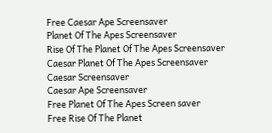Free Caesar Ape Screensaver
Planet Of The Apes Screensaver
Rise Of The Planet Of The Apes Screensaver
Caesar Planet Of The Apes Screensaver
Caesar Screensaver
Caesar Ape Screensaver
Free Planet Of The Apes Screen saver
Free Rise Of The Planet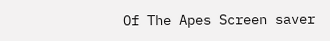Of The Apes Screen saver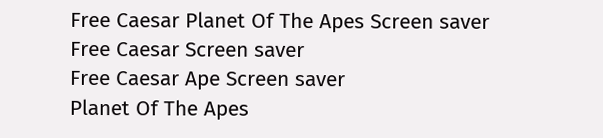Free Caesar Planet Of The Apes Screen saver
Free Caesar Screen saver
Free Caesar Ape Screen saver
Planet Of The Apes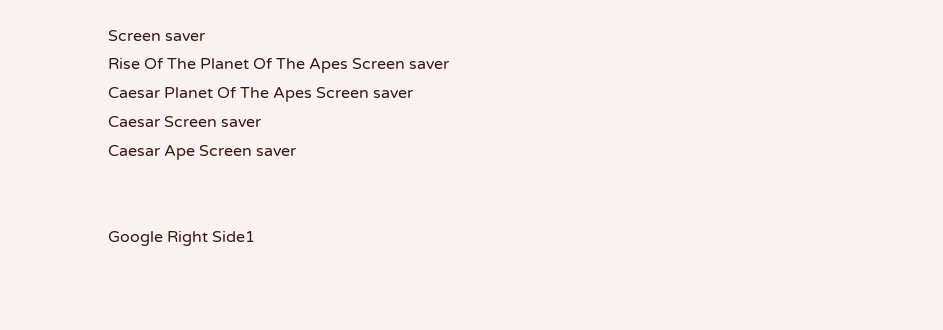Screen saver
Rise Of The Planet Of The Apes Screen saver
Caesar Planet Of The Apes Screen saver
Caesar Screen saver
Caesar Ape Screen saver


Google Right Side1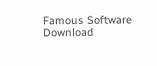Famous Software Download